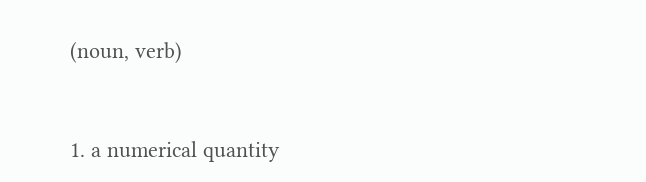(noun, verb)


1. a numerical quantity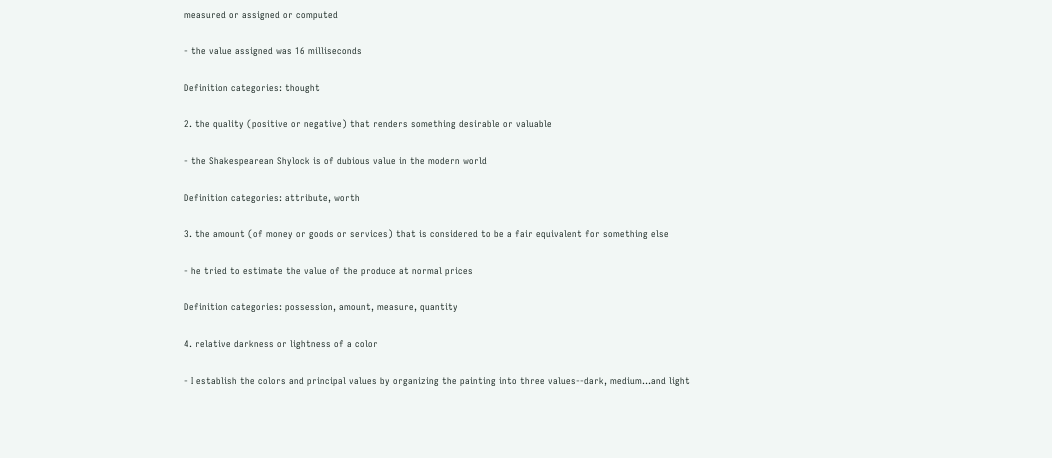measured or assigned or computed

- the value assigned was 16 milliseconds

Definition categories: thought

2. the quality (positive or negative) that renders something desirable or valuable

- the Shakespearean Shylock is of dubious value in the modern world

Definition categories: attribute, worth

3. the amount (of money or goods or services) that is considered to be a fair equivalent for something else

- he tried to estimate the value of the produce at normal prices

Definition categories: possession, amount, measure, quantity

4. relative darkness or lightness of a color

- I establish the colors and principal values by organizing the painting into three values--dark, medium...and light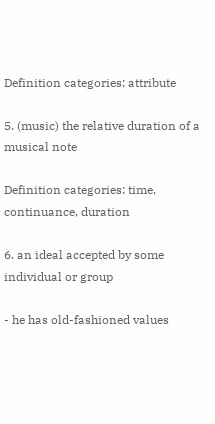Definition categories: attribute

5. (music) the relative duration of a musical note

Definition categories: time, continuance, duration

6. an ideal accepted by some individual or group

- he has old-fashioned values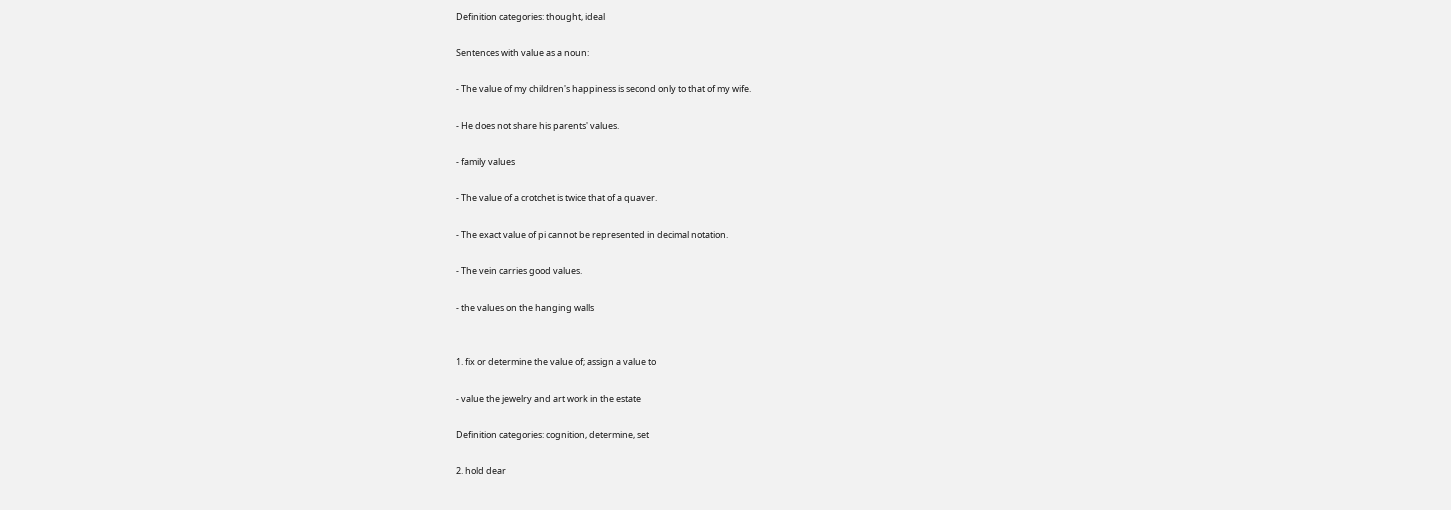Definition categories: thought, ideal

Sentences with value as a noun:

- The value of my children's happiness is second only to that of my wife.

- He does not share his parents' values.

- family values

- The value of a crotchet is twice that of a quaver.

- The exact value of pi cannot be represented in decimal notation.

- The vein carries good values.

- the values on the hanging walls


1. fix or determine the value of; assign a value to

- value the jewelry and art work in the estate

Definition categories: cognition, determine, set

2. hold dear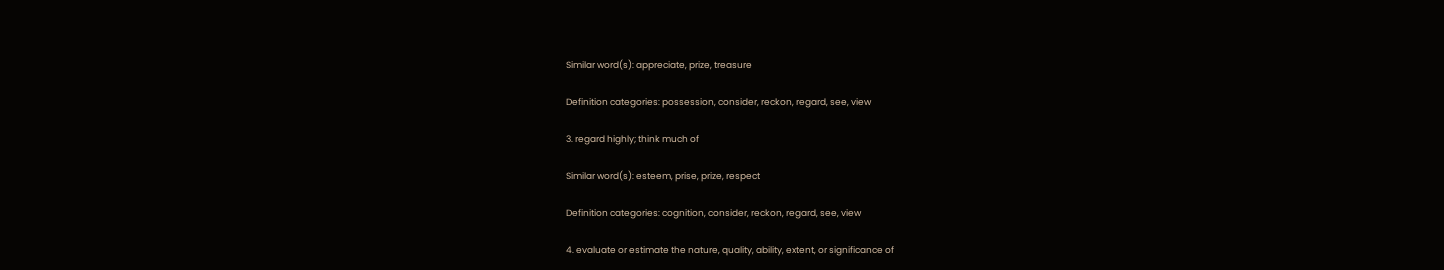Similar word(s): appreciate, prize, treasure

Definition categories: possession, consider, reckon, regard, see, view

3. regard highly; think much of

Similar word(s): esteem, prise, prize, respect

Definition categories: cognition, consider, reckon, regard, see, view

4. evaluate or estimate the nature, quality, ability, extent, or significance of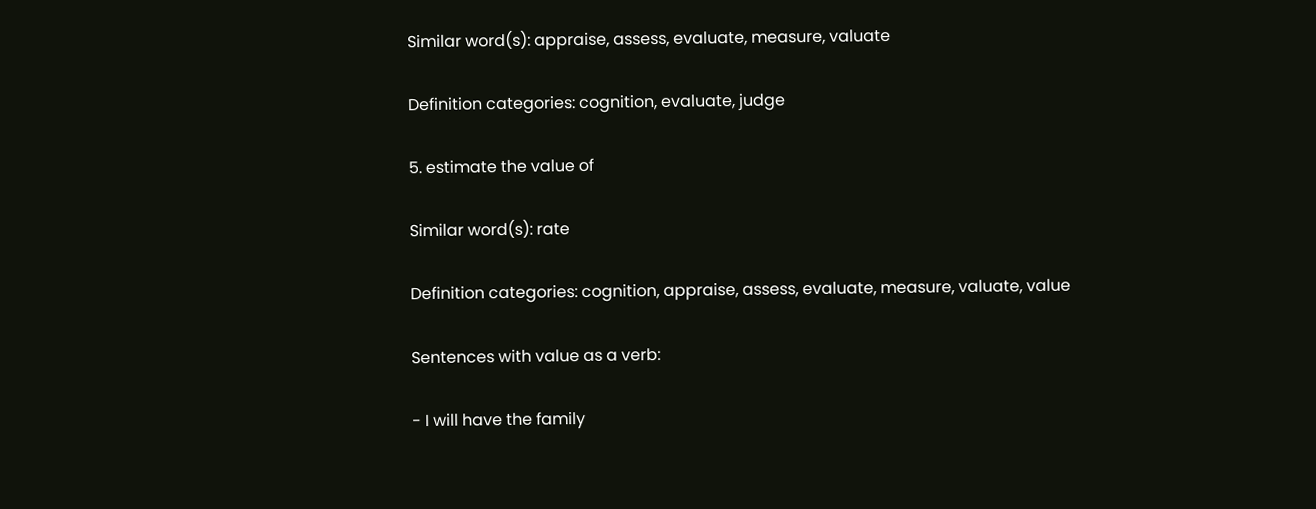Similar word(s): appraise, assess, evaluate, measure, valuate

Definition categories: cognition, evaluate, judge

5. estimate the value of

Similar word(s): rate

Definition categories: cognition, appraise, assess, evaluate, measure, valuate, value

Sentences with value as a verb:

- I will have the family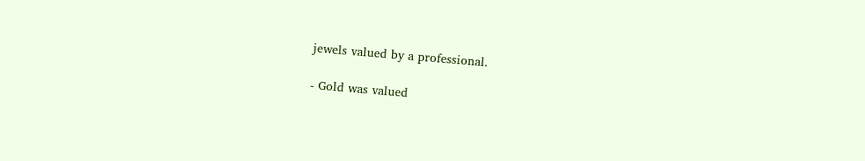jewels valued by a professional.

- Gold was valued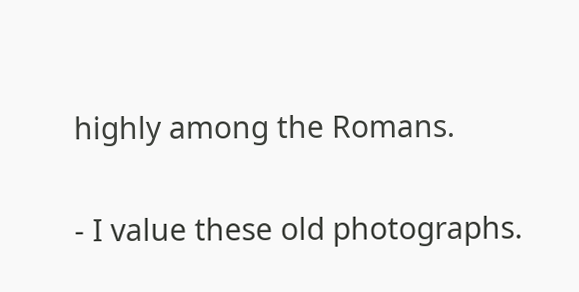highly among the Romans.

- I value these old photographs.